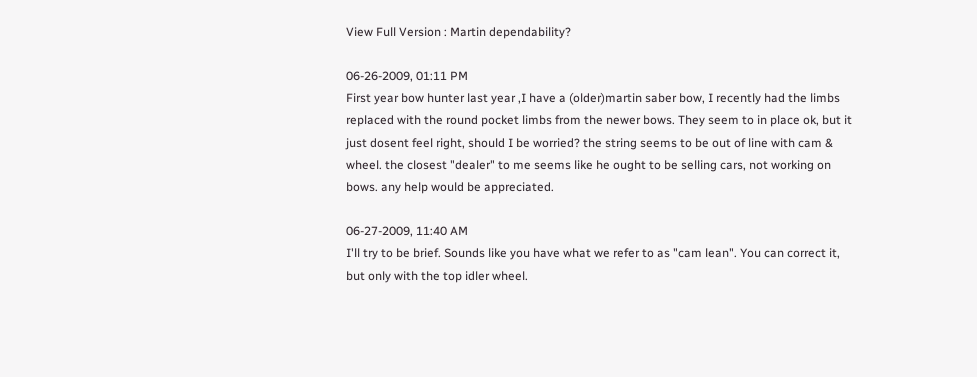View Full Version : Martin dependability?

06-26-2009, 01:11 PM
First year bow hunter last year ,I have a (older)martin saber bow, I recently had the limbs replaced with the round pocket limbs from the newer bows. They seem to in place ok, but it just dosent feel right, should I be worried? the string seems to be out of line with cam & wheel. the closest "dealer" to me seems like he ought to be selling cars, not working on bows. any help would be appreciated.

06-27-2009, 11:40 AM
I'll try to be brief. Sounds like you have what we refer to as "cam lean". You can correct it, but only with the top idler wheel.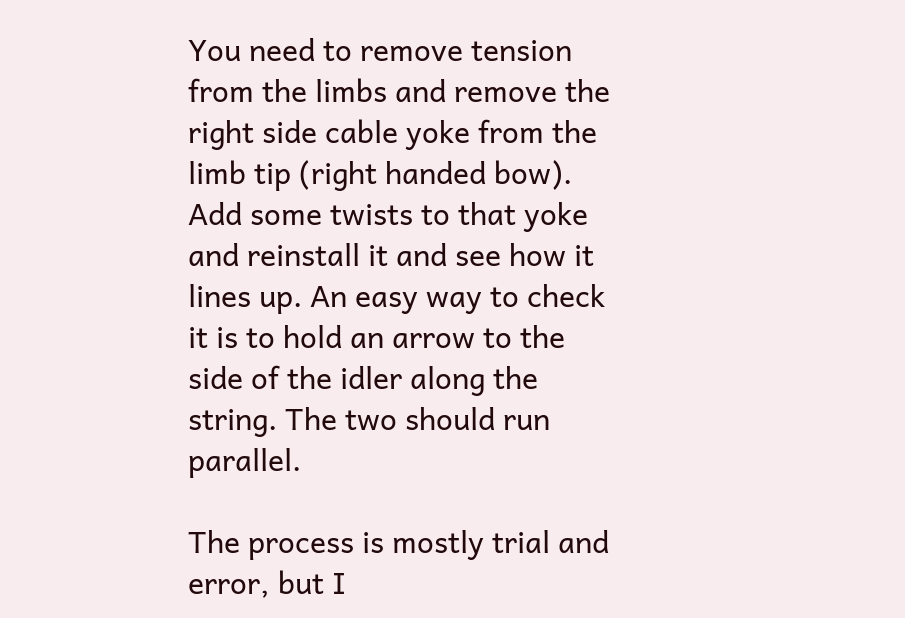You need to remove tension from the limbs and remove the right side cable yoke from the limb tip (right handed bow). Add some twists to that yoke and reinstall it and see how it lines up. An easy way to check it is to hold an arrow to the side of the idler along the string. The two should run parallel.

The process is mostly trial and error, but I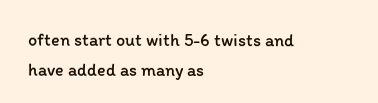often start out with 5-6 twists and have added as many as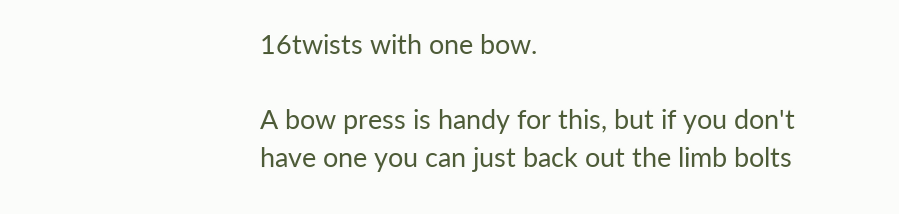16twists with one bow.

A bow press is handy for this, but if you don't have one you can just back out the limb bolts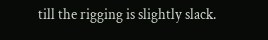till the rigging is slightly slack.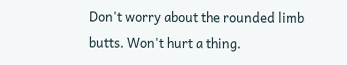Don't worry about the rounded limb butts. Won't hurt a thing.